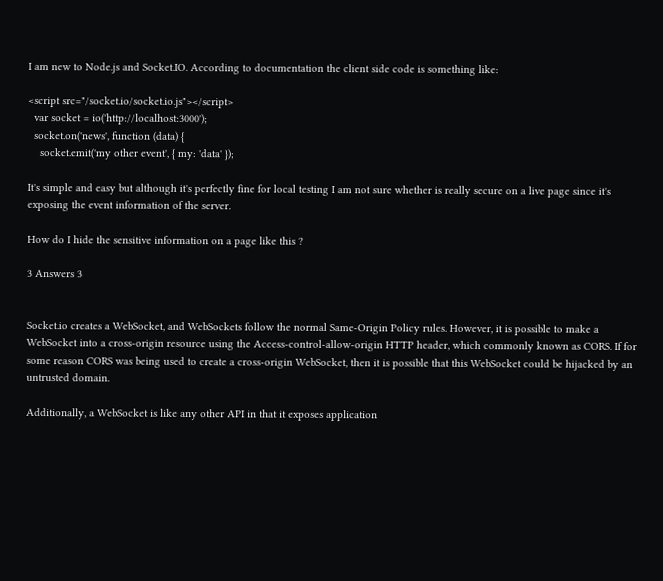I am new to Node.js and Socket.IO. According to documentation the client side code is something like:

<script src="/socket.io/socket.io.js"></script>
  var socket = io('http://localhost:3000');
  socket.on('news', function (data) {
    socket.emit('my other event', { my: 'data' });

It's simple and easy but although it's perfectly fine for local testing I am not sure whether is really secure on a live page since it's exposing the event information of the server.

How do I hide the sensitive information on a page like this ?

3 Answers 3


Socket.io creates a WebSocket, and WebSockets follow the normal Same-Origin Policy rules. However, it is possible to make a WebSocket into a cross-origin resource using the Access-control-allow-origin HTTP header, which commonly known as CORS. If for some reason CORS was being used to create a cross-origin WebSocket, then it is possible that this WebSocket could be hijacked by an untrusted domain.

Additionally, a WebSocket is like any other API in that it exposes application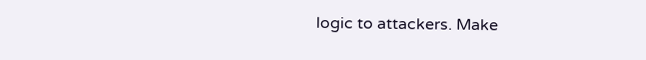logic to attackers. Make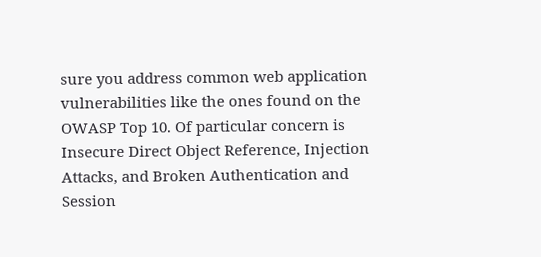sure you address common web application vulnerabilities like the ones found on the OWASP Top 10. Of particular concern is Insecure Direct Object Reference, Injection Attacks, and Broken Authentication and Session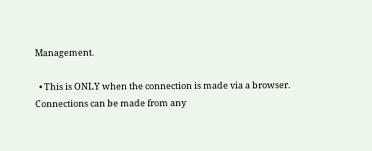Management.

  • This is ONLY when the connection is made via a browser. Connections can be made from any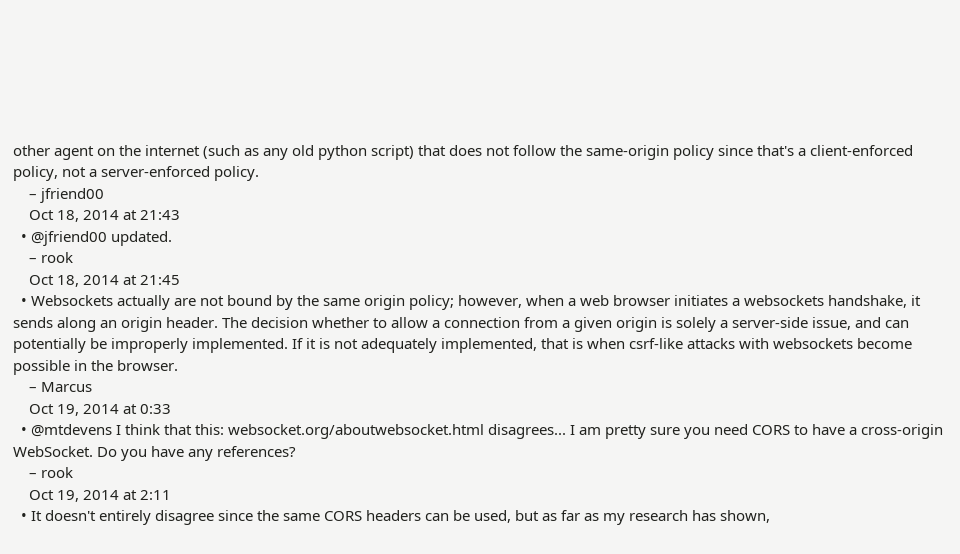other agent on the internet (such as any old python script) that does not follow the same-origin policy since that's a client-enforced policy, not a server-enforced policy.
    – jfriend00
    Oct 18, 2014 at 21:43
  • @jfriend00 updated.
    – rook
    Oct 18, 2014 at 21:45
  • Websockets actually are not bound by the same origin policy; however, when a web browser initiates a websockets handshake, it sends along an origin header. The decision whether to allow a connection from a given origin is solely a server-side issue, and can potentially be improperly implemented. If it is not adequately implemented, that is when csrf-like attacks with websockets become possible in the browser.
    – Marcus
    Oct 19, 2014 at 0:33
  • @mtdevens I think that this: websocket.org/aboutwebsocket.html disagrees... I am pretty sure you need CORS to have a cross-origin WebSocket. Do you have any references?
    – rook
    Oct 19, 2014 at 2:11
  • It doesn't entirely disagree since the same CORS headers can be used, but as far as my research has shown,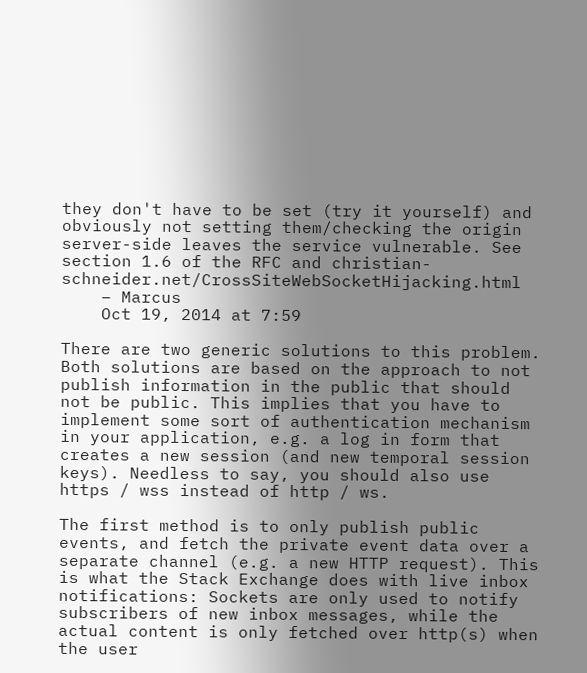they don't have to be set (try it yourself) and obviously not setting them/checking the origin server-side leaves the service vulnerable. See section 1.6 of the RFC and christian-schneider.net/CrossSiteWebSocketHijacking.html
    – Marcus
    Oct 19, 2014 at 7:59

There are two generic solutions to this problem. Both solutions are based on the approach to not publish information in the public that should not be public. This implies that you have to implement some sort of authentication mechanism in your application, e.g. a log in form that creates a new session (and new temporal session keys). Needless to say, you should also use https / wss instead of http / ws.

The first method is to only publish public events, and fetch the private event data over a separate channel (e.g. a new HTTP request). This is what the Stack Exchange does with live inbox notifications: Sockets are only used to notify subscribers of new inbox messages, while the actual content is only fetched over http(s) when the user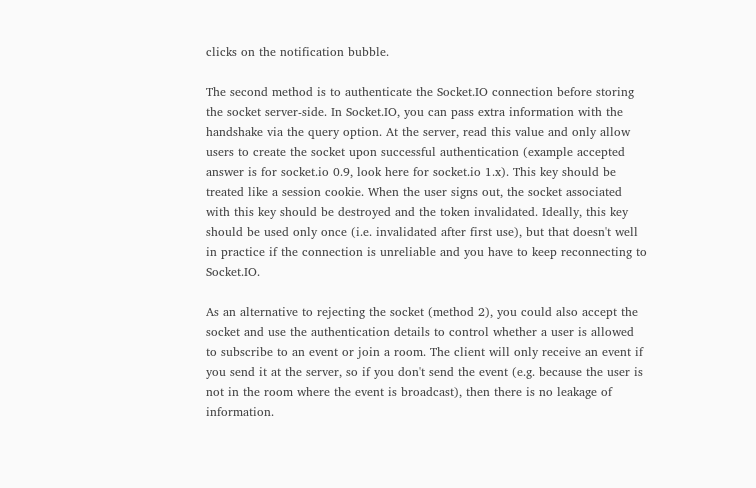clicks on the notification bubble.

The second method is to authenticate the Socket.IO connection before storing the socket server-side. In Socket.IO, you can pass extra information with the handshake via the query option. At the server, read this value and only allow users to create the socket upon successful authentication (example accepted answer is for socket.io 0.9, look here for socket.io 1.x). This key should be treated like a session cookie. When the user signs out, the socket associated with this key should be destroyed and the token invalidated. Ideally, this key should be used only once (i.e. invalidated after first use), but that doesn't well in practice if the connection is unreliable and you have to keep reconnecting to Socket.IO.

As an alternative to rejecting the socket (method 2), you could also accept the socket and use the authentication details to control whether a user is allowed to subscribe to an event or join a room. The client will only receive an event if you send it at the server, so if you don't send the event (e.g. because the user is not in the room where the event is broadcast), then there is no leakage of information.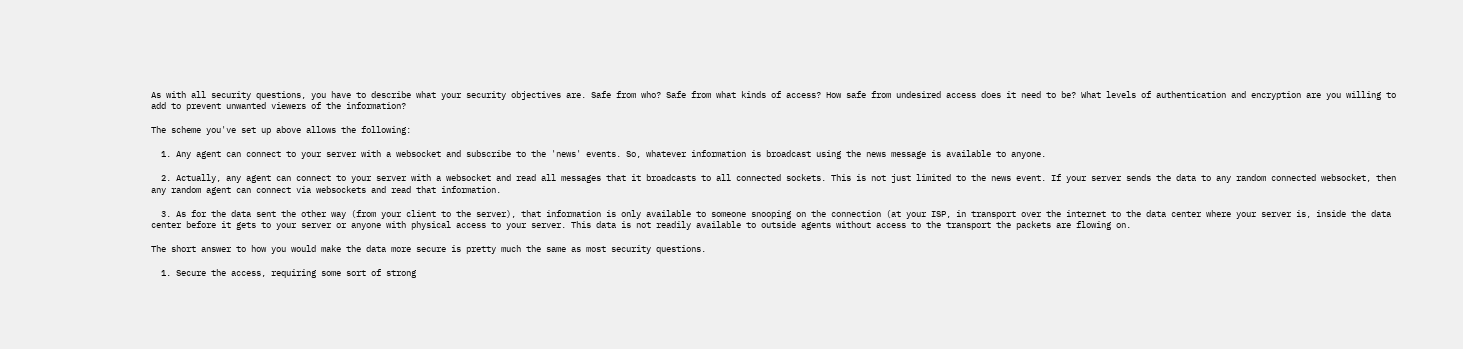As with all security questions, you have to describe what your security objectives are. Safe from who? Safe from what kinds of access? How safe from undesired access does it need to be? What levels of authentication and encryption are you willing to add to prevent unwanted viewers of the information?

The scheme you've set up above allows the following:

  1. Any agent can connect to your server with a websocket and subscribe to the 'news' events. So, whatever information is broadcast using the news message is available to anyone.

  2. Actually, any agent can connect to your server with a websocket and read all messages that it broadcasts to all connected sockets. This is not just limited to the news event. If your server sends the data to any random connected websocket, then any random agent can connect via websockets and read that information.

  3. As for the data sent the other way (from your client to the server), that information is only available to someone snooping on the connection (at your ISP, in transport over the internet to the data center where your server is, inside the data center before it gets to your server or anyone with physical access to your server. This data is not readily available to outside agents without access to the transport the packets are flowing on.

The short answer to how you would make the data more secure is pretty much the same as most security questions.

  1. Secure the access, requiring some sort of strong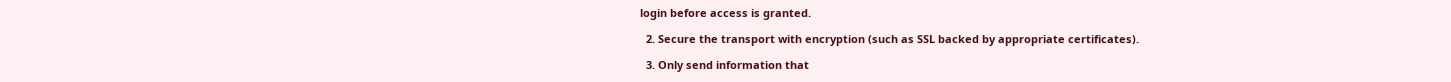login before access is granted.

  2. Secure the transport with encryption (such as SSL backed by appropriate certificates).

  3. Only send information that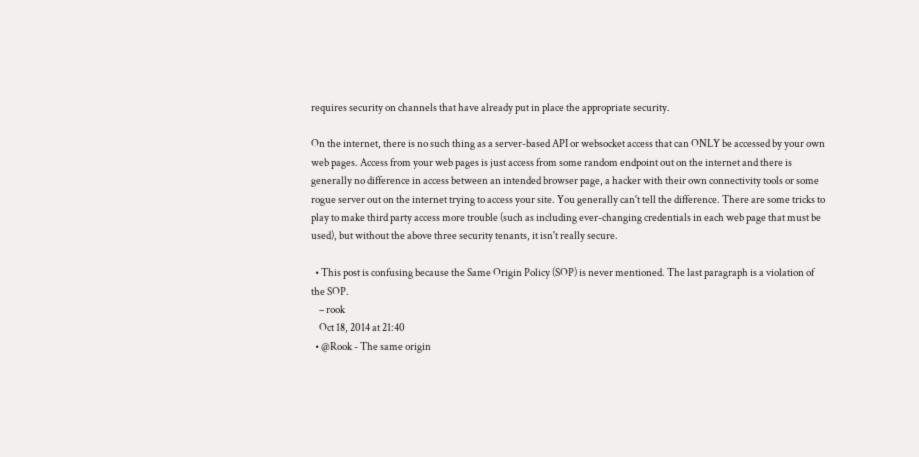requires security on channels that have already put in place the appropriate security.

On the internet, there is no such thing as a server-based API or websocket access that can ONLY be accessed by your own web pages. Access from your web pages is just access from some random endpoint out on the internet and there is generally no difference in access between an intended browser page, a hacker with their own connectivity tools or some rogue server out on the internet trying to access your site. You generally can't tell the difference. There are some tricks to play to make third party access more trouble (such as including ever-changing credentials in each web page that must be used), but without the above three security tenants, it isn't really secure.

  • This post is confusing because the Same Origin Policy (SOP) is never mentioned. The last paragraph is a violation of the SOP.
    – rook
    Oct 18, 2014 at 21:40
  • @Rook - The same origin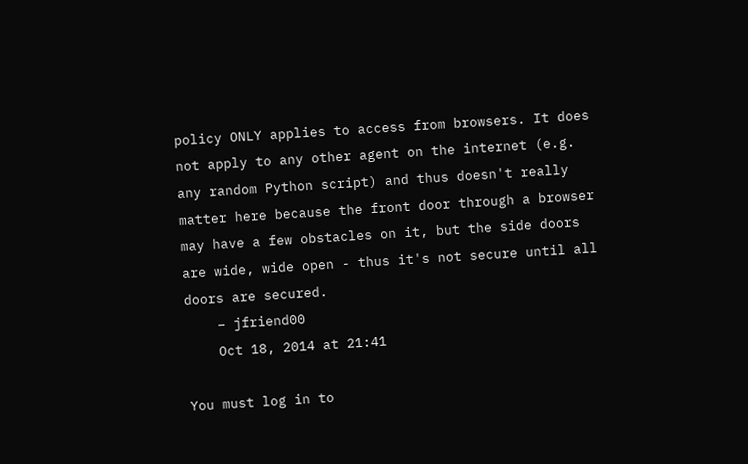policy ONLY applies to access from browsers. It does not apply to any other agent on the internet (e.g. any random Python script) and thus doesn't really matter here because the front door through a browser may have a few obstacles on it, but the side doors are wide, wide open - thus it's not secure until all doors are secured.
    – jfriend00
    Oct 18, 2014 at 21:41

You must log in to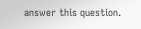answer this question.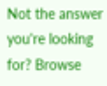Not the answer you're looking for? Browse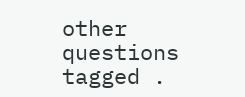other questions tagged .